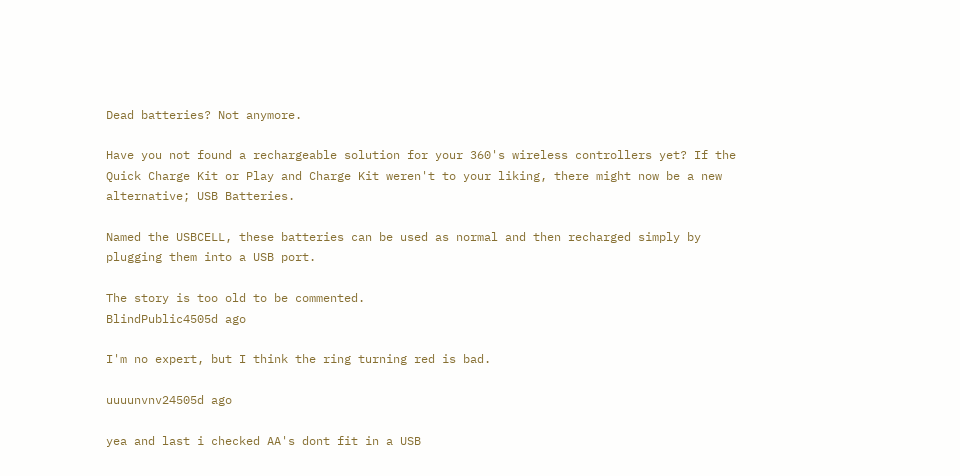Dead batteries? Not anymore.

Have you not found a rechargeable solution for your 360's wireless controllers yet? If the Quick Charge Kit or Play and Charge Kit weren't to your liking, there might now be a new alternative; USB Batteries.

Named the USBCELL, these batteries can be used as normal and then recharged simply by plugging them into a USB port.

The story is too old to be commented.
BlindPublic4505d ago

I'm no expert, but I think the ring turning red is bad.

uuuunvnv24505d ago

yea and last i checked AA's dont fit in a USB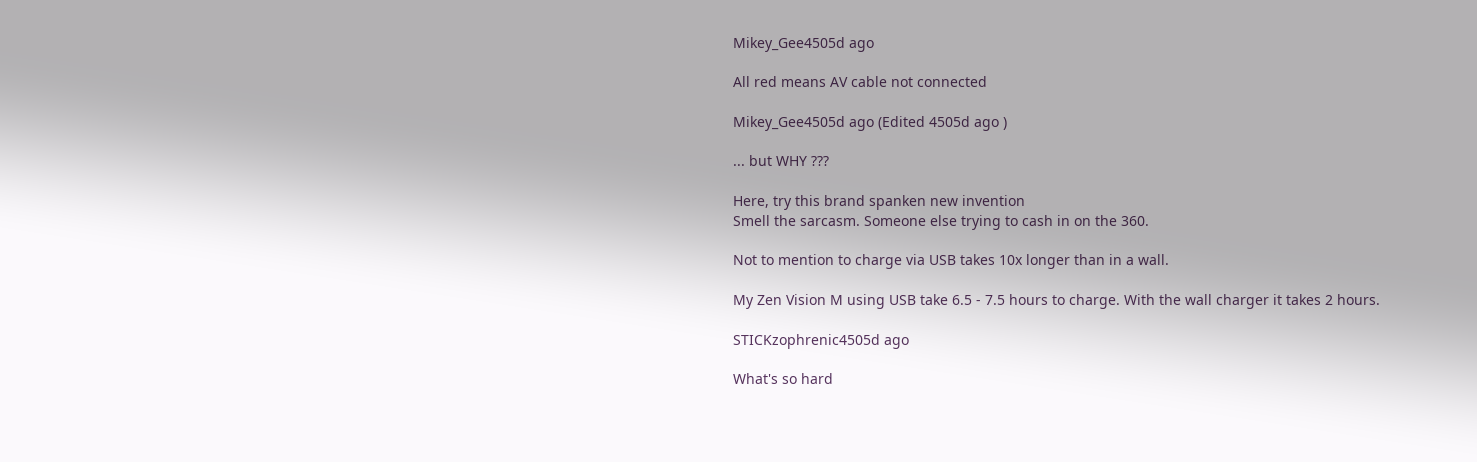Mikey_Gee4505d ago

All red means AV cable not connected

Mikey_Gee4505d ago (Edited 4505d ago )

... but WHY ???

Here, try this brand spanken new invention
Smell the sarcasm. Someone else trying to cash in on the 360.

Not to mention to charge via USB takes 10x longer than in a wall.

My Zen Vision M using USB take 6.5 - 7.5 hours to charge. With the wall charger it takes 2 hours.

STICKzophrenic4505d ago

What's so hard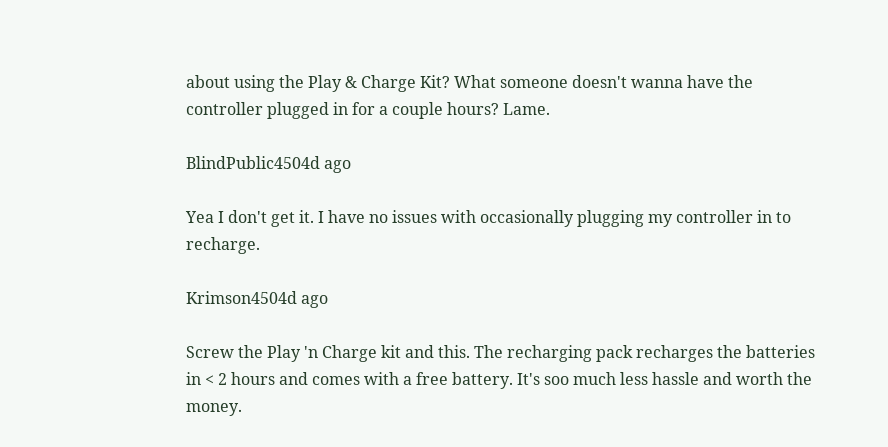about using the Play & Charge Kit? What someone doesn't wanna have the controller plugged in for a couple hours? Lame.

BlindPublic4504d ago

Yea I don't get it. I have no issues with occasionally plugging my controller in to recharge.

Krimson4504d ago

Screw the Play 'n Charge kit and this. The recharging pack recharges the batteries in < 2 hours and comes with a free battery. It's soo much less hassle and worth the money.